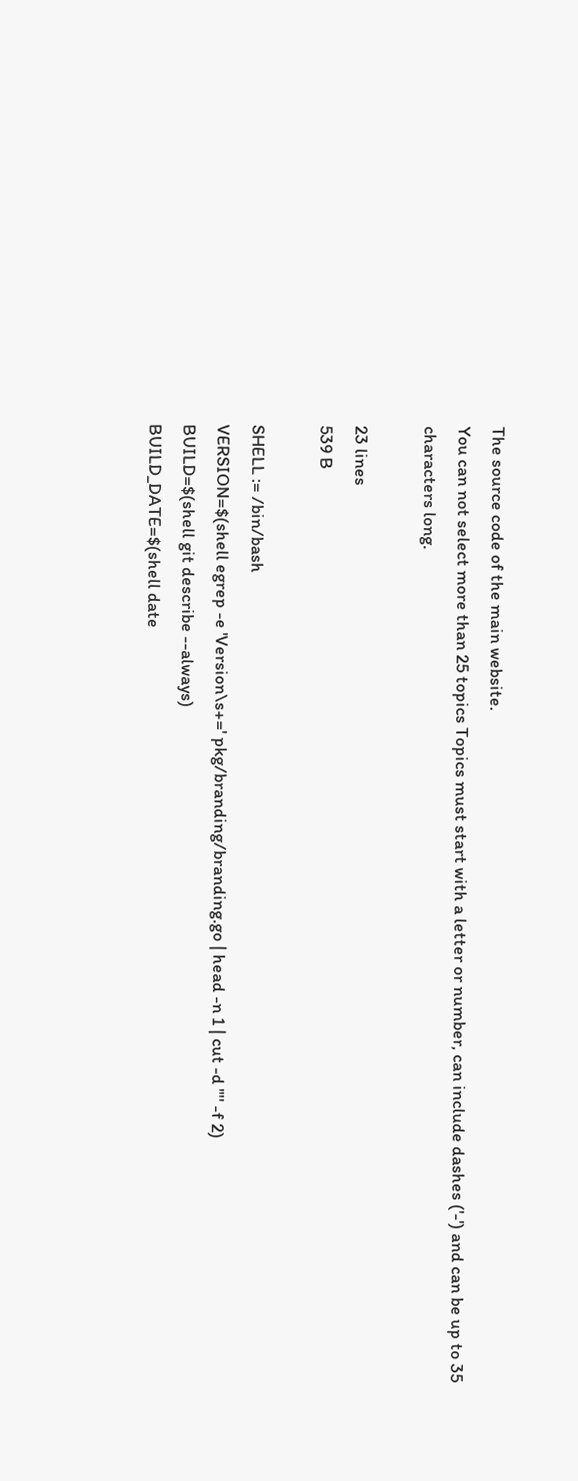The source code of the main website.
You can not select more than 25 topics Topics must start with a letter or number, can include dashes ('-') and can be up to 35 characters long.

23 lines
539 B

SHELL := /bin/bash
VERSION=$(shell egrep -e 'Version\s+=' pkg/branding/branding.go | head -n 1 | cut -d '"' -f 2)
BUILD=$(shell git describe --always)
BUILD_DATE=$(shell date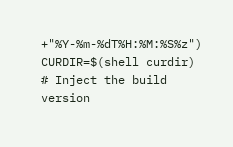+"%Y-%m-%dT%H:%M:%S%z")
CURDIR=$(shell curdir)
# Inject the build version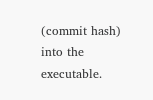(commit hash) into the executable.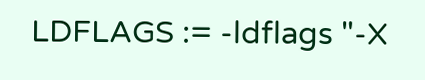LDFLAGS := -ldflags "-X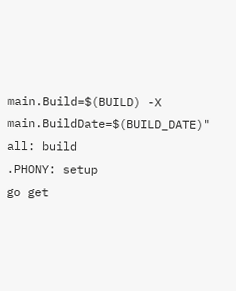main.Build=$(BUILD) -X main.BuildDate=$(BUILD_DATE)"
all: build
.PHONY: setup
go get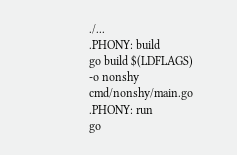./...
.PHONY: build
go build $(LDFLAGS) -o nonshy cmd/nonshy/main.go
.PHONY: run
go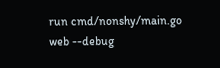run cmd/nonshy/main.go web --debug